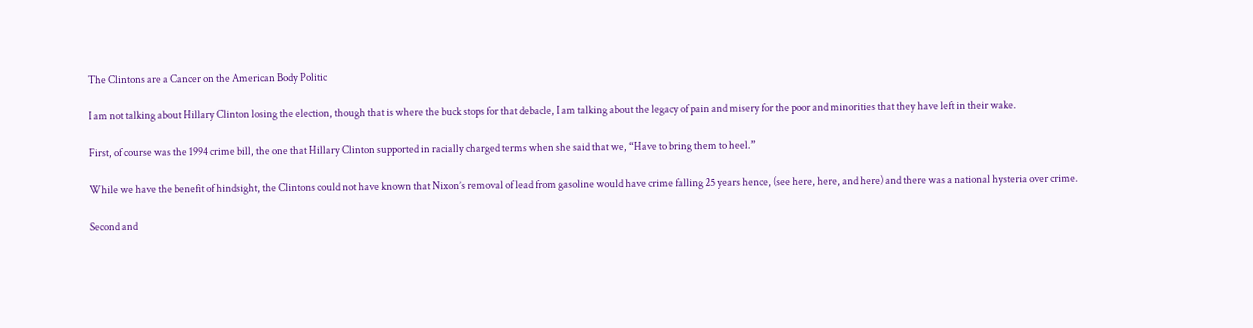The Clintons are a Cancer on the American Body Politic

I am not talking about Hillary Clinton losing the election, though that is where the buck stops for that debacle, I am talking about the legacy of pain and misery for the poor and minorities that they have left in their wake.

First, of course was the 1994 crime bill, the one that Hillary Clinton supported in racially charged terms when she said that we, “Have to bring them to heel.”

While we have the benefit of hindsight, the Clintons could not have known that Nixon’s removal of lead from gasoline would have crime falling 25 years hence, (see here, here, and here) and there was a national hysteria over crime.

Second and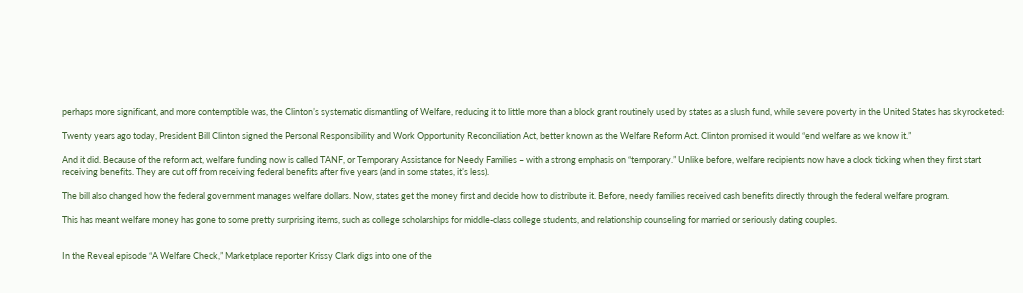perhaps more significant, and more contemptible was, the Clinton’s systematic dismantling of Welfare, reducing it to little more than a block grant routinely used by states as a slush fund, while severe poverty in the United States has skyrocketed:

Twenty years ago today, President Bill Clinton signed the Personal Responsibility and Work Opportunity Reconciliation Act, better known as the Welfare Reform Act. Clinton promised it would “end welfare as we know it.”

And it did. Because of the reform act, welfare funding now is called TANF, or Temporary Assistance for Needy Families – with a strong emphasis on “temporary.” Unlike before, welfare recipients now have a clock ticking when they first start receiving benefits. They are cut off from receiving federal benefits after five years (and in some states, it’s less).

The bill also changed how the federal government manages welfare dollars. Now, states get the money first and decide how to distribute it. Before, needy families received cash benefits directly through the federal welfare program.

This has meant welfare money has gone to some pretty surprising items, such as college scholarships for middle-class college students, and relationship counseling for married or seriously dating couples.


In the Reveal episode “A Welfare Check,” Marketplace reporter Krissy Clark digs into one of the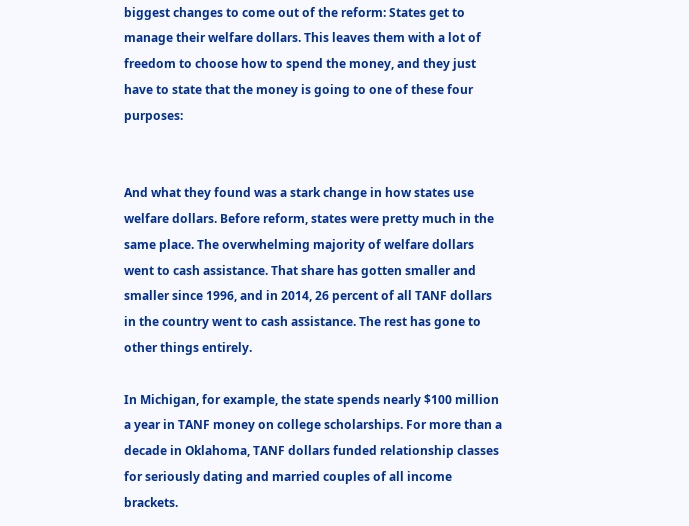biggest changes to come out of the reform: States get to manage their welfare dollars. This leaves them with a lot of freedom to choose how to spend the money, and they just have to state that the money is going to one of these four purposes:


And what they found was a stark change in how states use welfare dollars. Before reform, states were pretty much in the same place. The overwhelming majority of welfare dollars went to cash assistance. That share has gotten smaller and smaller since 1996, and in 2014, 26 percent of all TANF dollars in the country went to cash assistance. The rest has gone to other things entirely.

In Michigan, for example, the state spends nearly $100 million a year in TANF money on college scholarships. For more than a decade in Oklahoma, TANF dollars funded relationship classes for seriously dating and married couples of all income brackets.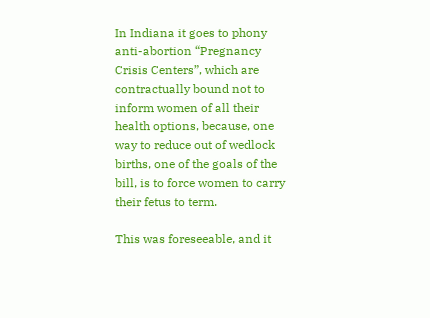In Indiana it goes to phony anti-abortion “Pregnancy Crisis Centers”, which are contractually bound not to inform women of all their health options, because, one way to reduce out of wedlock births, one of the goals of the bill, is to force women to carry their fetus to term.

This was foreseeable, and it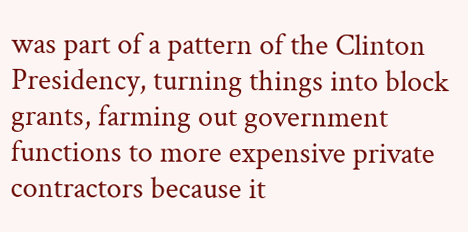was part of a pattern of the Clinton Presidency, turning things into block grants, farming out government functions to more expensive private contractors because it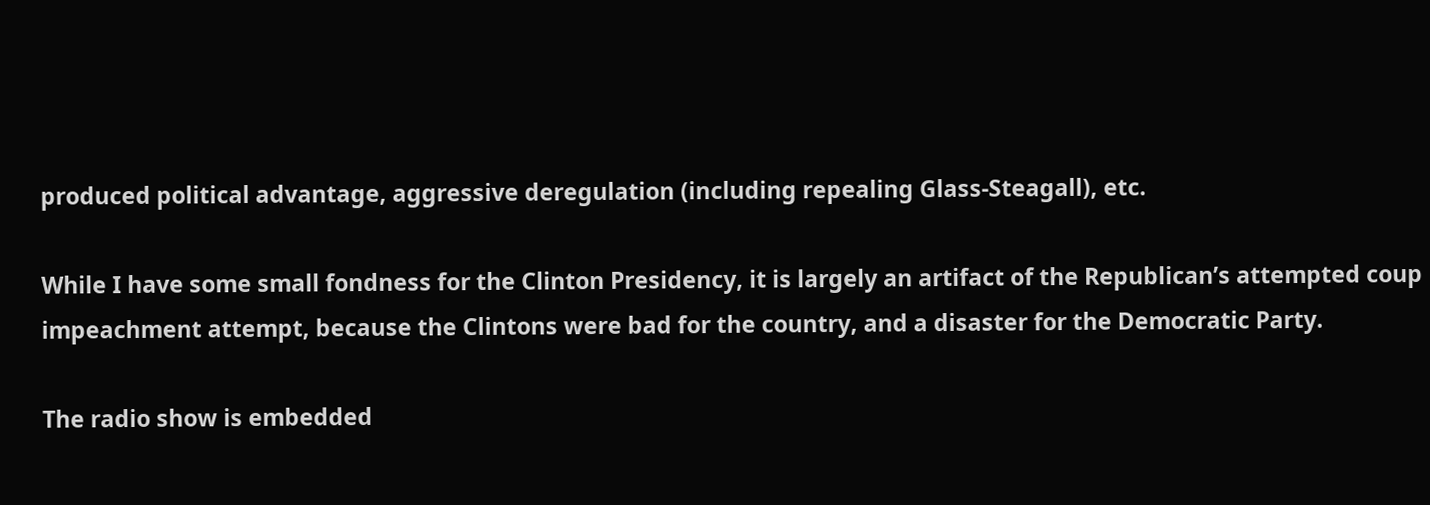produced political advantage, aggressive deregulation (including repealing Glass-Steagall), etc.

While I have some small fondness for the Clinton Presidency, it is largely an artifact of the Republican’s attempted coup impeachment attempt, because the Clintons were bad for the country, and a disaster for the Democratic Party.

The radio show is embedded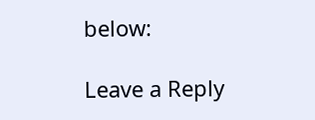below:

Leave a Reply